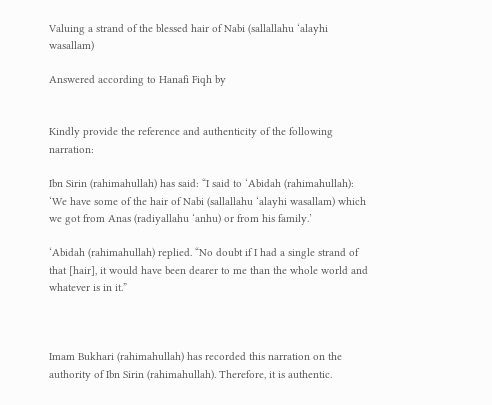Valuing a strand of the blessed hair of Nabi (sallallahu ‘alayhi wasallam)

Answered according to Hanafi Fiqh by


Kindly provide the reference and authenticity of the following narration:

Ibn Sirin (rahimahullah) has said: “I said to ‘Abidah (rahimahullah): ‘We have some of the hair of Nabi (sallallahu ‘alayhi wasallam) which we got from Anas (radiyallahu ‘anhu) or from his family.’

‘Abidah (rahimahullah) replied. “No doubt if I had a single strand of that [hair], it would have been dearer to me than the whole world and whatever is in it.”



Imam Bukhari (rahimahullah) has recorded this narration on the authority of Ibn Sirin (rahimahullah). Therefore, it is authentic.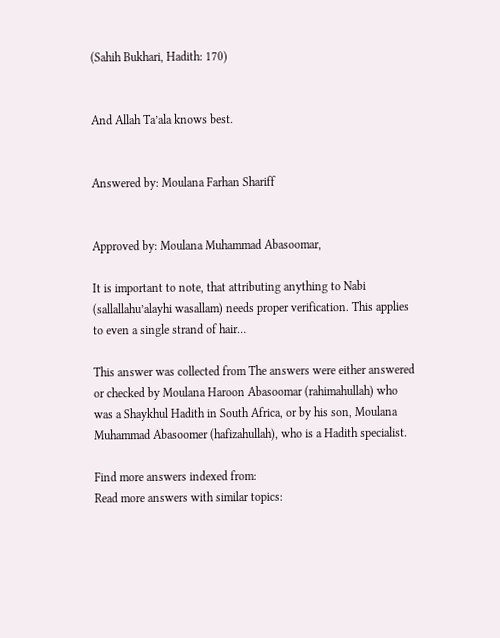(Sahih Bukhari, Hadith: 170)


And Allah Ta’ala knows best.


Answered by: Moulana Farhan Shariff


Approved by: Moulana Muhammad Abasoomar,

It is important to note, that attributing anything to Nabi (sallallahu’alayhi wasallam) needs proper verification. This applies to even a single strand of hair…

This answer was collected from The answers were either answered or checked by Moulana Haroon Abasoomar (rahimahullah) who was a Shaykhul Hadith in South Africa, or by his son, Moulana Muhammad Abasoomer (hafizahullah), who is a Hadith specialist.

Find more answers indexed from:
Read more answers with similar topics: